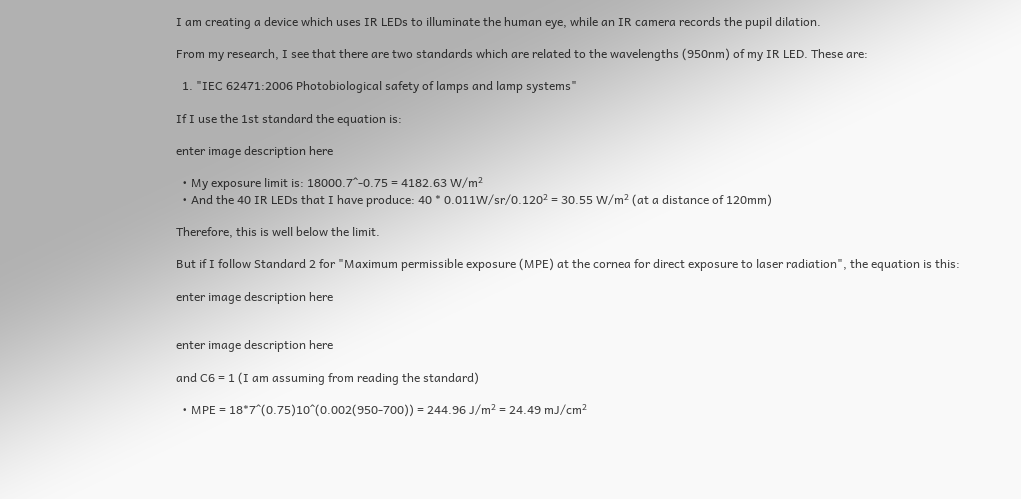I am creating a device which uses IR LEDs to illuminate the human eye, while an IR camera records the pupil dilation.

From my research, I see that there are two standards which are related to the wavelengths (950nm) of my IR LED. These are:

  1. "IEC 62471:2006 Photobiological safety of lamps and lamp systems"

If I use the 1st standard the equation is:

enter image description here

  • My exposure limit is: 18000.7^-0.75 = 4182.63 W/m²
  • And the 40 IR LEDs that I have produce: 40 * 0.011W/sr/0.120² = 30.55 W/m² (at a distance of 120mm)

Therefore, this is well below the limit.

But if I follow Standard 2 for "Maximum permissible exposure (MPE) at the cornea for direct exposure to laser radiation", the equation is this:

enter image description here


enter image description here

and C6 = 1 (I am assuming from reading the standard)

  • MPE = 18*7^(0.75)10^(0.002(950-700)) = 244.96 J/m² = 24.49 mJ/cm²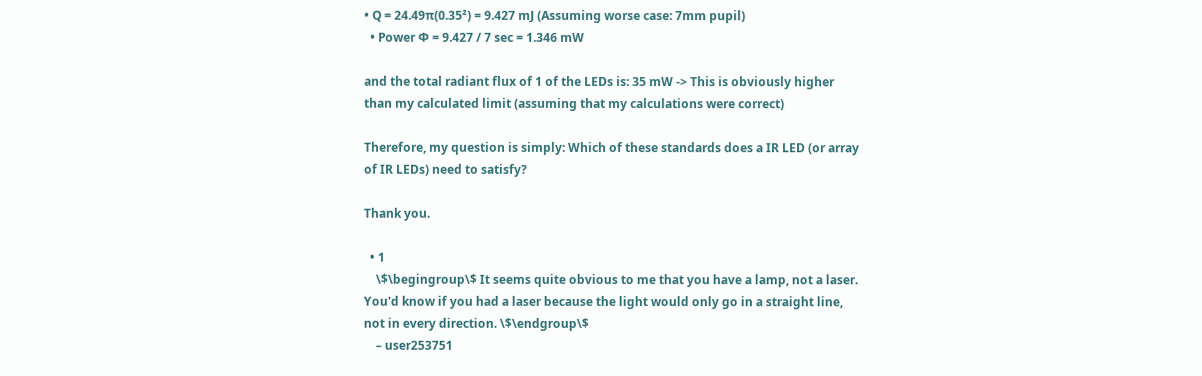• Q = 24.49π(0.35²) = 9.427 mJ (Assuming worse case: 7mm pupil)
  • Power Φ = 9.427 / 7 sec = 1.346 mW

and the total radiant flux of 1 of the LEDs is: 35 mW -> This is obviously higher than my calculated limit (assuming that my calculations were correct)

Therefore, my question is simply: Which of these standards does a IR LED (or array of IR LEDs) need to satisfy?

Thank you.

  • 1
    \$\begingroup\$ It seems quite obvious to me that you have a lamp, not a laser. You'd know if you had a laser because the light would only go in a straight line, not in every direction. \$\endgroup\$
    – user253751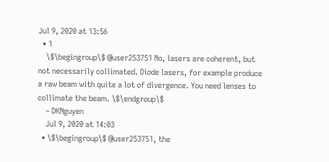Jul 9, 2020 at 13:56
  • 1
    \$\begingroup\$ @user253751 No, lasers are coherent, but not necessarily collimated. Diode lasers, for example produce a raw beam with quite a lot of divergence. You need lenses to collimate the beam. \$\endgroup\$
    – DKNguyen
    Jul 9, 2020 at 14:03
  • \$\begingroup\$ @user253751, the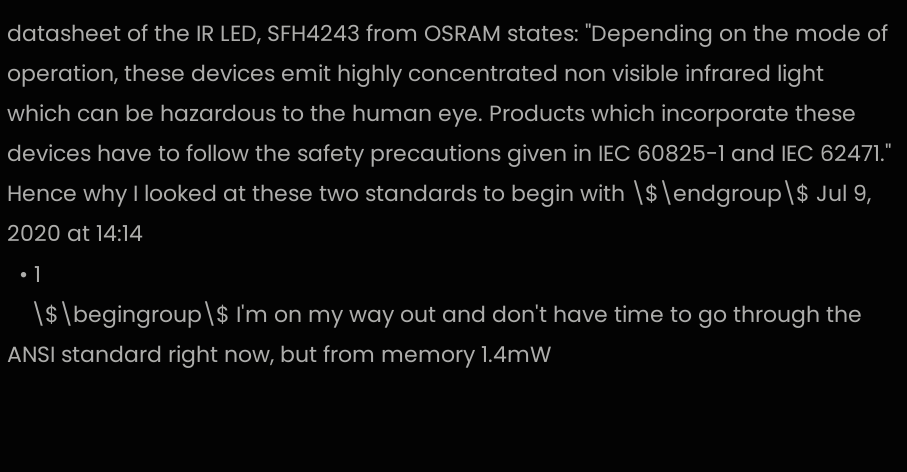datasheet of the IR LED, SFH4243 from OSRAM states: "Depending on the mode of operation, these devices emit highly concentrated non visible infrared light which can be hazardous to the human eye. Products which incorporate these devices have to follow the safety precautions given in IEC 60825-1 and IEC 62471." Hence why I looked at these two standards to begin with \$\endgroup\$ Jul 9, 2020 at 14:14
  • 1
    \$\begingroup\$ I'm on my way out and don't have time to go through the ANSI standard right now, but from memory 1.4mW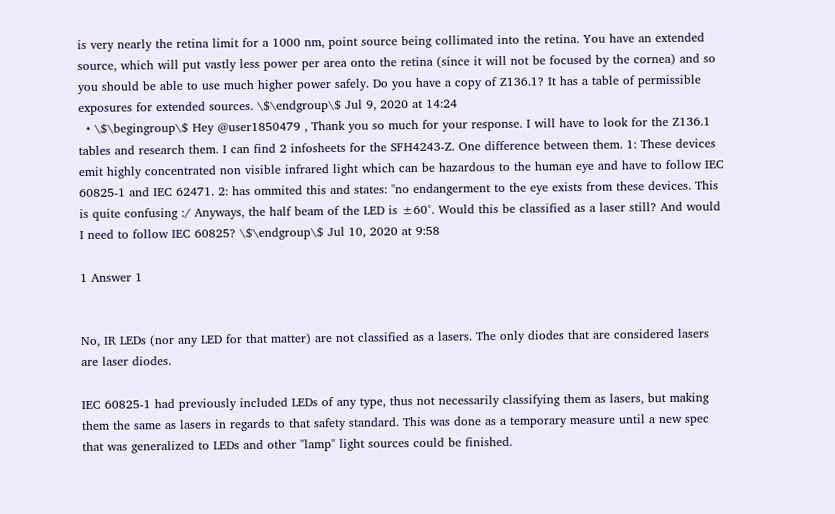is very nearly the retina limit for a 1000 nm, point source being collimated into the retina. You have an extended source, which will put vastly less power per area onto the retina (since it will not be focused by the cornea) and so you should be able to use much higher power safely. Do you have a copy of Z136.1? It has a table of permissible exposures for extended sources. \$\endgroup\$ Jul 9, 2020 at 14:24
  • \$\begingroup\$ Hey @user1850479 , Thank you so much for your response. I will have to look for the Z136.1 tables and research them. I can find 2 infosheets for the SFH4243-Z. One difference between them. 1: These devices emit highly concentrated non visible infrared light which can be hazardous to the human eye and have to follow IEC 60825-1 and IEC 62471. 2: has ommited this and states: "no endangerment to the eye exists from these devices. This is quite confusing :/ Anyways, the half beam of the LED is ±60°. Would this be classified as a laser still? And would I need to follow IEC 60825? \$\endgroup\$ Jul 10, 2020 at 9:58

1 Answer 1


No, IR LEDs (nor any LED for that matter) are not classified as a lasers. The only diodes that are considered lasers are laser diodes.

IEC 60825-1 had previously included LEDs of any type, thus not necessarily classifying them as lasers, but making them the same as lasers in regards to that safety standard. This was done as a temporary measure until a new spec that was generalized to LEDs and other "lamp" light sources could be finished.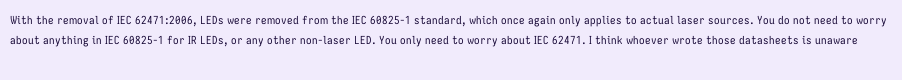With the removal of IEC 62471:2006, LEDs were removed from the IEC 60825-1 standard, which once again only applies to actual laser sources. You do not need to worry about anything in IEC 60825-1 for IR LEDs, or any other non-laser LED. You only need to worry about IEC 62471. I think whoever wrote those datasheets is unaware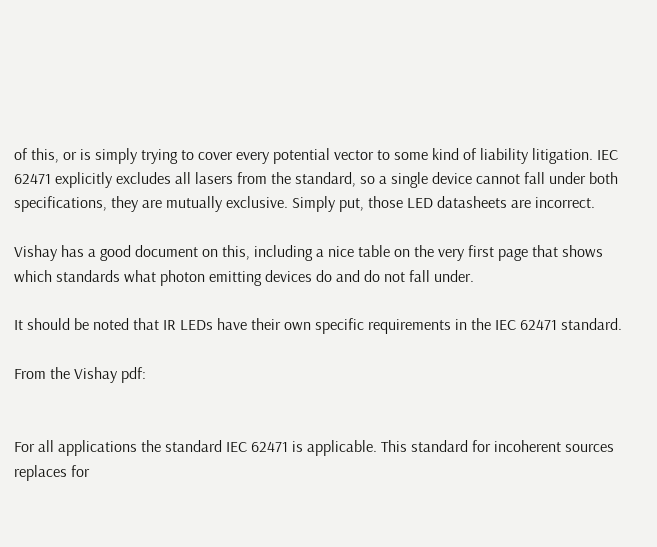of this, or is simply trying to cover every potential vector to some kind of liability litigation. IEC 62471 explicitly excludes all lasers from the standard, so a single device cannot fall under both specifications, they are mutually exclusive. Simply put, those LED datasheets are incorrect.

Vishay has a good document on this, including a nice table on the very first page that shows which standards what photon emitting devices do and do not fall under.

It should be noted that IR LEDs have their own specific requirements in the IEC 62471 standard.

From the Vishay pdf:


For all applications the standard IEC 62471 is applicable. This standard for incoherent sources replaces for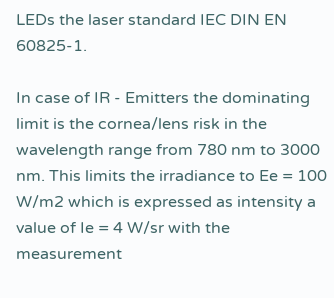LEDs the laser standard IEC DIN EN 60825-1.

In case of IR - Emitters the dominating limit is the cornea/lens risk in the wavelength range from 780 nm to 3000 nm. This limits the irradiance to Ee = 100 W/m2 which is expressed as intensity a value of Ie = 4 W/sr with the measurement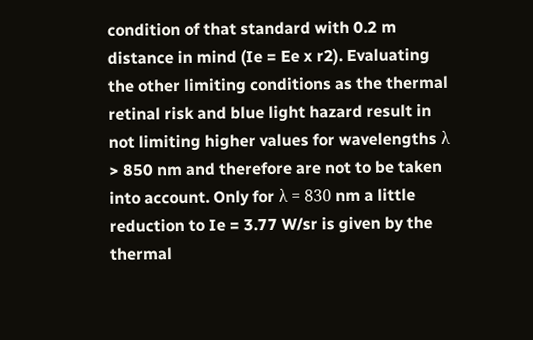condition of that standard with 0.2 m distance in mind (Ie = Ee x r2). Evaluating the other limiting conditions as the thermal retinal risk and blue light hazard result in not limiting higher values for wavelengths λ > 850 nm and therefore are not to be taken into account. Only for λ = 830 nm a little reduction to Ie = 3.77 W/sr is given by the thermal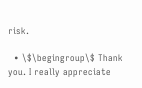risk.

  • \$\begingroup\$ Thank you. I really appreciate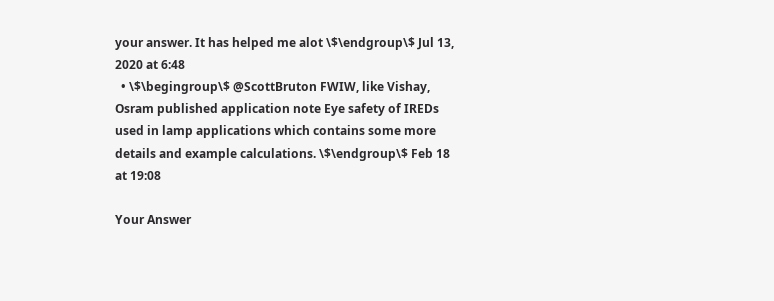your answer. It has helped me alot \$\endgroup\$ Jul 13, 2020 at 6:48
  • \$\begingroup\$ @ScottBruton FWIW, like Vishay, Osram published application note Eye safety of IREDs used in lamp applications which contains some more details and example calculations. \$\endgroup\$ Feb 18 at 19:08

Your Answer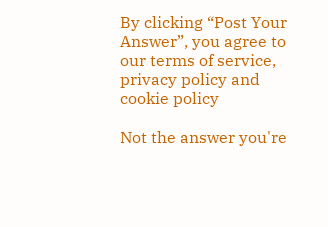By clicking “Post Your Answer”, you agree to our terms of service, privacy policy and cookie policy

Not the answer you're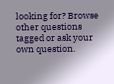looking for? Browse other questions tagged or ask your own question.